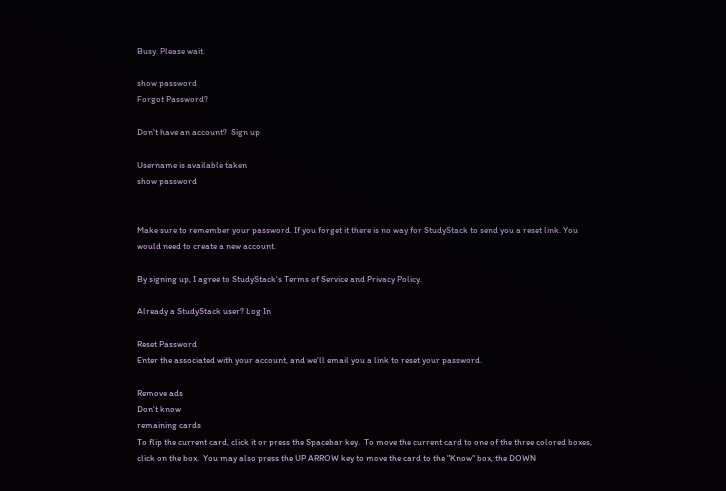Busy. Please wait.

show password
Forgot Password?

Don't have an account?  Sign up

Username is available taken
show password


Make sure to remember your password. If you forget it there is no way for StudyStack to send you a reset link. You would need to create a new account.

By signing up, I agree to StudyStack's Terms of Service and Privacy Policy.

Already a StudyStack user? Log In

Reset Password
Enter the associated with your account, and we'll email you a link to reset your password.

Remove ads
Don't know
remaining cards
To flip the current card, click it or press the Spacebar key.  To move the current card to one of the three colored boxes, click on the box.  You may also press the UP ARROW key to move the card to the "Know" box, the DOWN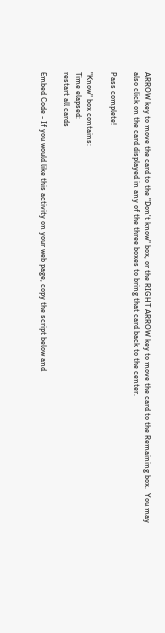ARROW key to move the card to the "Don't know" box, or the RIGHT ARROW key to move the card to the Remaining box.  You may also click on the card displayed in any of the three boxes to bring that card back to the center.

Pass complete!

"Know" box contains:
Time elapsed:
restart all cards

Embed Code - If you would like this activity on your web page, copy the script below and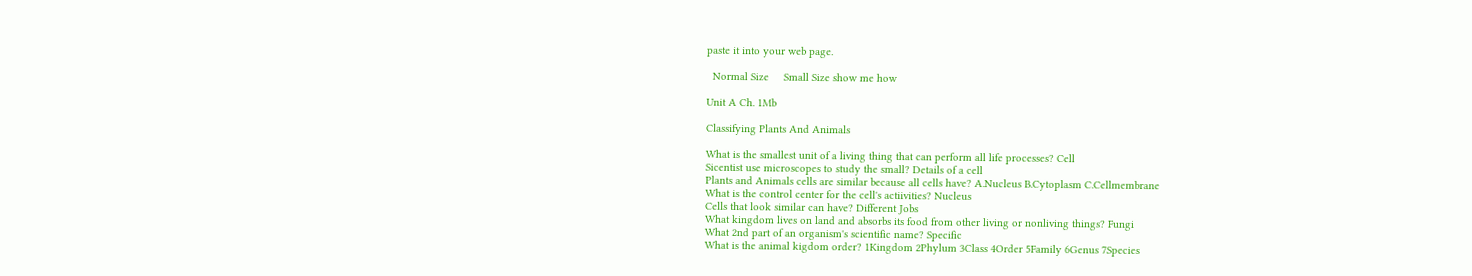paste it into your web page.

  Normal Size     Small Size show me how

Unit A Ch. 1Mb

Classifying Plants And Animals

What is the smallest unit of a living thing that can perform all life processes? Cell
Sicentist use microscopes to study the small? Details of a cell
Plants and Animals cells are similar because all cells have? A.Nucleus B.Cytoplasm C.Cellmembrane
What is the control center for the cell's actiivities? Nucleus
Cells that look similar can have? Different Jobs
What kingdom lives on land and absorbs its food from other living or nonliving things? Fungi
What 2nd part of an organism's scientific name? Specific
What is the animal kigdom order? 1Kingdom 2Phylum 3Class 4Order 5Family 6Genus 7Species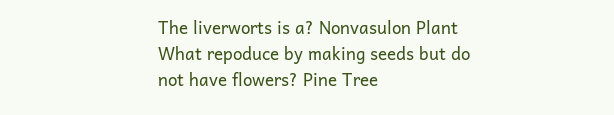The liverworts is a? Nonvasulon Plant
What repoduce by making seeds but do not have flowers? Pine Tree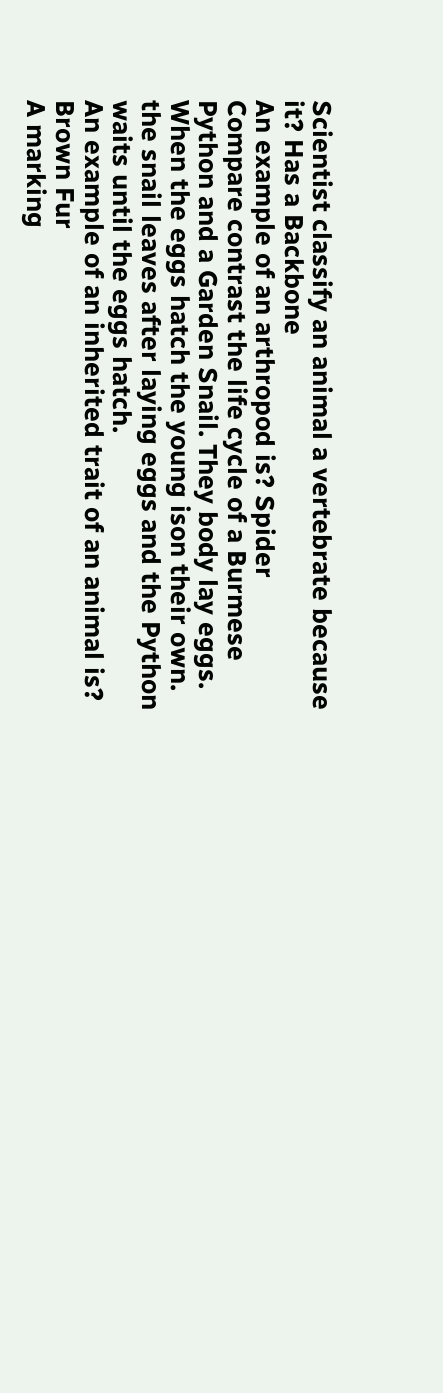Scientist classify an animal a vertebrate because it? Has a Backbone
An example of an arthropod is? Spider
Compare contrast the life cycle of a Burmese Python and a Garden Snail. They body lay eggs. When the eggs hatch the young ison their own. the snail leaves after laying eggs and the Python waits until the eggs hatch.
An example of an inherited trait of an animal is? Brown Fur
A marking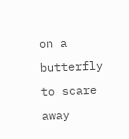on a butterfly to scare away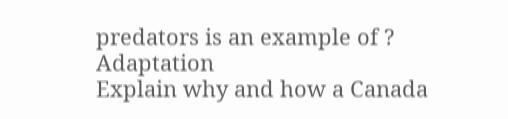predators is an example of ? Adaptation
Explain why and how a Canada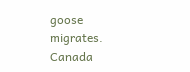goose migrates. Canada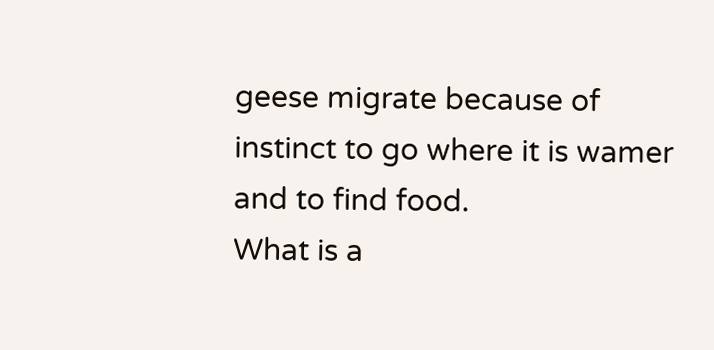geese migrate because of instinct to go where it is wamer and to find food.
What is a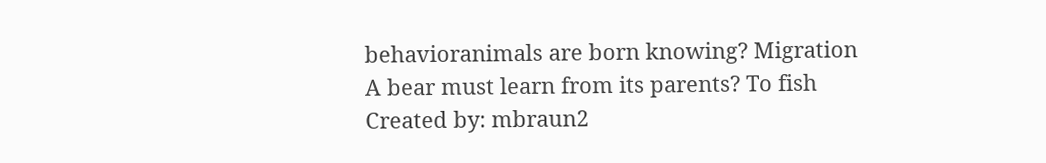behavioranimals are born knowing? Migration
A bear must learn from its parents? To fish
Created by: mbraun2